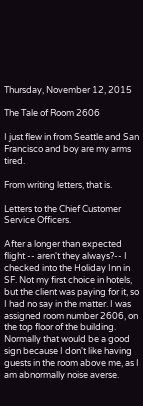Thursday, November 12, 2015

The Tale of Room 2606

I just flew in from Seattle and San Francisco and boy are my arms tired.

From writing letters, that is.

Letters to the Chief Customer Service Officers.

After a longer than expected flight -- aren't they always?-- I checked into the Holiday Inn in SF. Not my first choice in hotels, but the client was paying for it, so I had no say in the matter. I was assigned room number 2606, on the top floor of the building. Normally that would be a good sign because I don't like having guests in the room above me, as I am abnormally noise averse.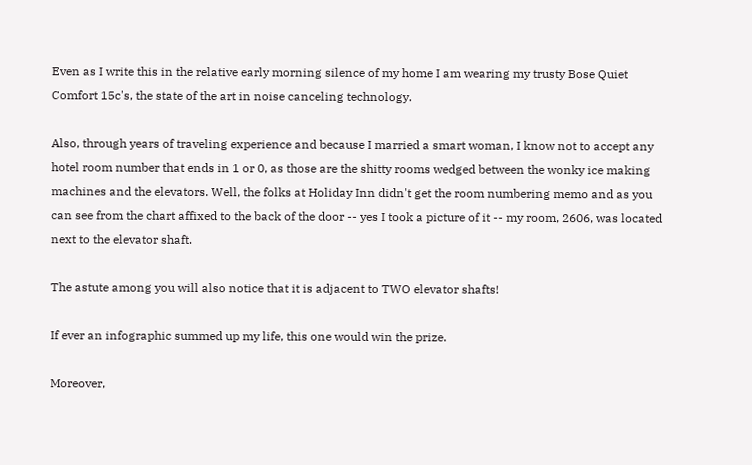Even as I write this in the relative early morning silence of my home I am wearing my trusty Bose Quiet Comfort 15c's, the state of the art in noise canceling technology.

Also, through years of traveling experience and because I married a smart woman, I know not to accept any hotel room number that ends in 1 or 0, as those are the shitty rooms wedged between the wonky ice making machines and the elevators. Well, the folks at Holiday Inn didn't get the room numbering memo and as you can see from the chart affixed to the back of the door -- yes I took a picture of it -- my room, 2606, was located next to the elevator shaft.

The astute among you will also notice that it is adjacent to TWO elevator shafts!

If ever an infographic summed up my life, this one would win the prize.

Moreover,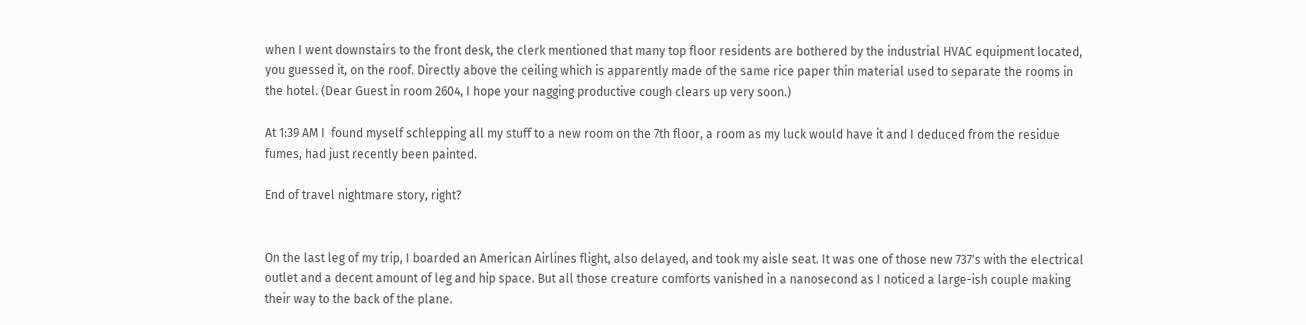when I went downstairs to the front desk, the clerk mentioned that many top floor residents are bothered by the industrial HVAC equipment located, you guessed it, on the roof. Directly above the ceiling which is apparently made of the same rice paper thin material used to separate the rooms in the hotel. (Dear Guest in room 2604, I hope your nagging productive cough clears up very soon.)

At 1:39 AM I  found myself schlepping all my stuff to a new room on the 7th floor, a room as my luck would have it and I deduced from the residue fumes, had just recently been painted.

End of travel nightmare story, right?


On the last leg of my trip, I boarded an American Airlines flight, also delayed, and took my aisle seat. It was one of those new 737's with the electrical outlet and a decent amount of leg and hip space. But all those creature comforts vanished in a nanosecond as I noticed a large-ish couple making their way to the back of the plane.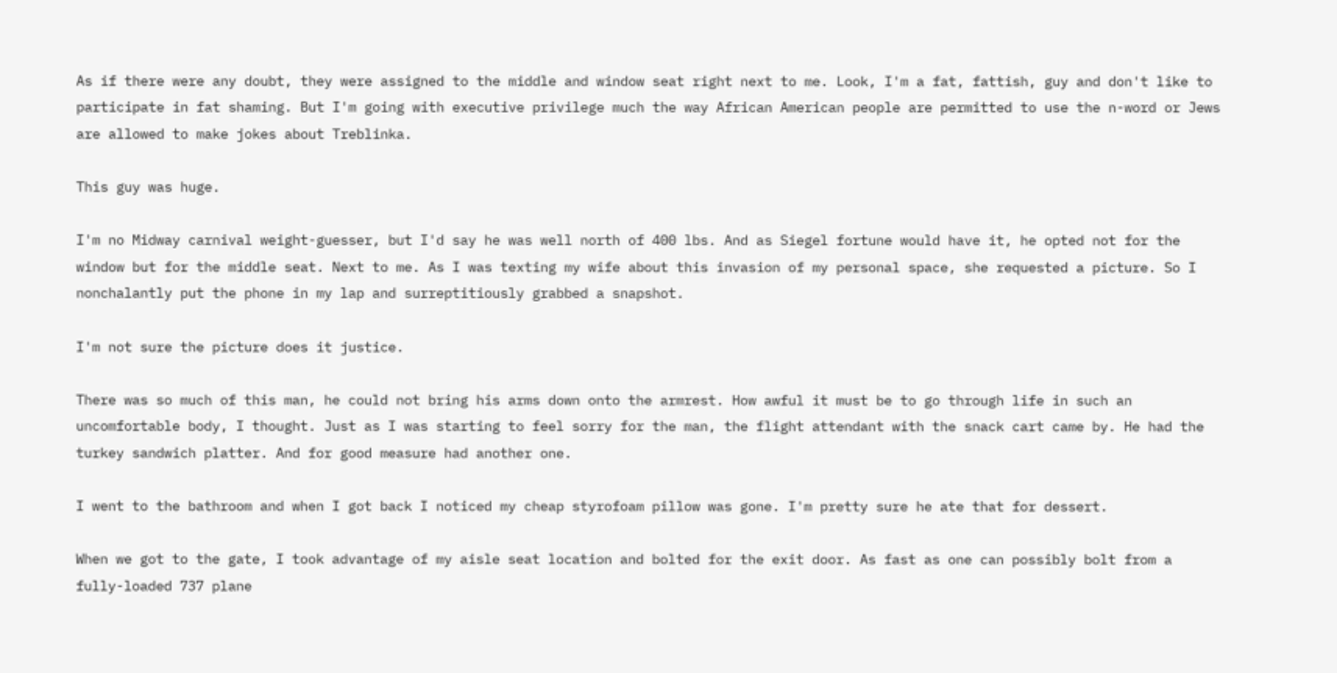As if there were any doubt, they were assigned to the middle and window seat right next to me. Look, I'm a fat, fattish, guy and don't like to participate in fat shaming. But I'm going with executive privilege much the way African American people are permitted to use the n-word or Jews are allowed to make jokes about Treblinka.

This guy was huge.

I'm no Midway carnival weight-guesser, but I'd say he was well north of 400 lbs. And as Siegel fortune would have it, he opted not for the window but for the middle seat. Next to me. As I was texting my wife about this invasion of my personal space, she requested a picture. So I nonchalantly put the phone in my lap and surreptitiously grabbed a snapshot.

I'm not sure the picture does it justice.

There was so much of this man, he could not bring his arms down onto the armrest. How awful it must be to go through life in such an uncomfortable body, I thought. Just as I was starting to feel sorry for the man, the flight attendant with the snack cart came by. He had the turkey sandwich platter. And for good measure had another one.

I went to the bathroom and when I got back I noticed my cheap styrofoam pillow was gone. I'm pretty sure he ate that for dessert.

When we got to the gate, I took advantage of my aisle seat location and bolted for the exit door. As fast as one can possibly bolt from a fully-loaded 737 plane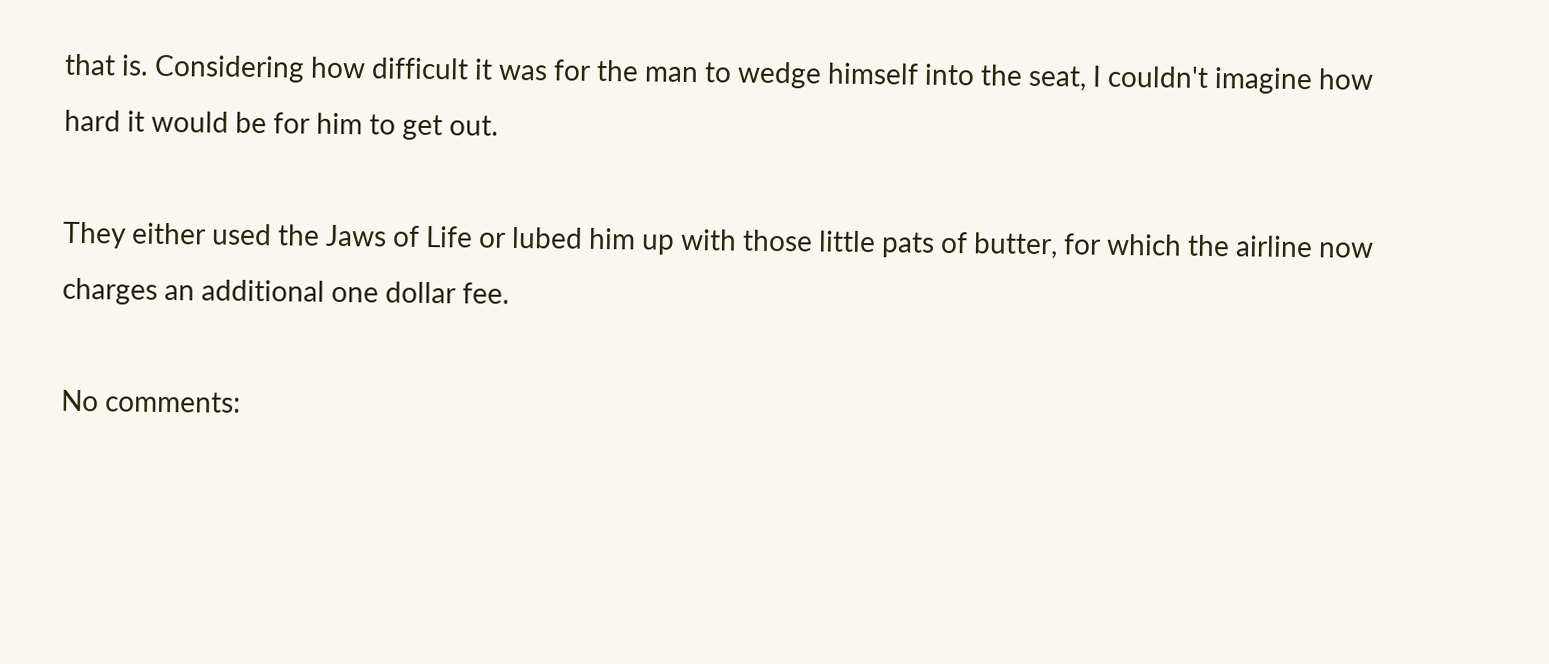that is. Considering how difficult it was for the man to wedge himself into the seat, I couldn't imagine how hard it would be for him to get out.

They either used the Jaws of Life or lubed him up with those little pats of butter, for which the airline now charges an additional one dollar fee.

No comments: